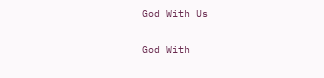God With Us

God With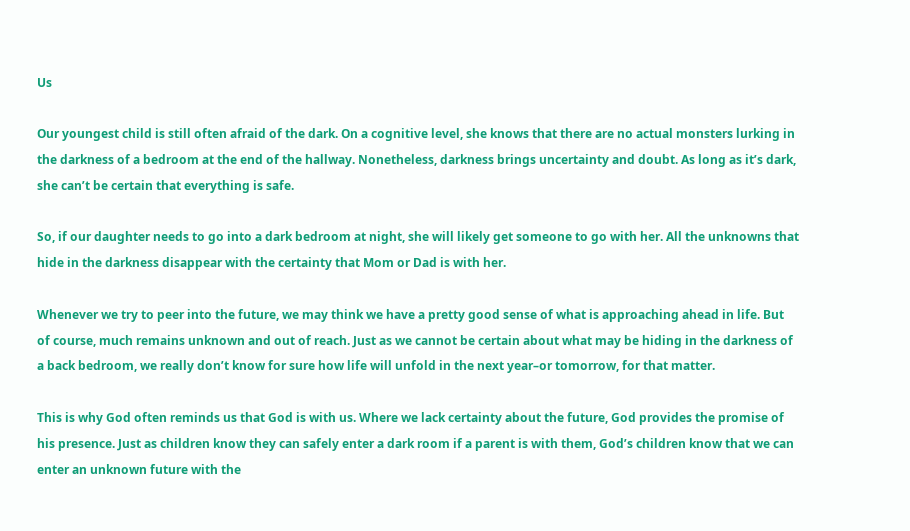Us

Our youngest child is still often afraid of the dark. On a cognitive level, she knows that there are no actual monsters lurking in the darkness of a bedroom at the end of the hallway. Nonetheless, darkness brings uncertainty and doubt. As long as it’s dark, she can’t be certain that everything is safe.

So, if our daughter needs to go into a dark bedroom at night, she will likely get someone to go with her. All the unknowns that hide in the darkness disappear with the certainty that Mom or Dad is with her.

Whenever we try to peer into the future, we may think we have a pretty good sense of what is approaching ahead in life. But of course, much remains unknown and out of reach. Just as we cannot be certain about what may be hiding in the darkness of a back bedroom, we really don’t know for sure how life will unfold in the next year–or tomorrow, for that matter.

This is why God often reminds us that God is with us. Where we lack certainty about the future, God provides the promise of his presence. Just as children know they can safely enter a dark room if a parent is with them, God’s children know that we can enter an unknown future with the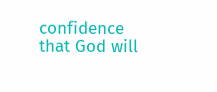confidence that God will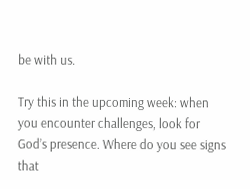be with us.

Try this in the upcoming week: when you encounter challenges, look for God’s presence. Where do you see signs that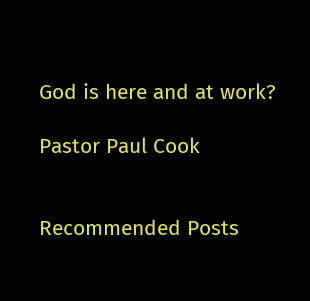God is here and at work?

Pastor Paul Cook


Recommended Posts